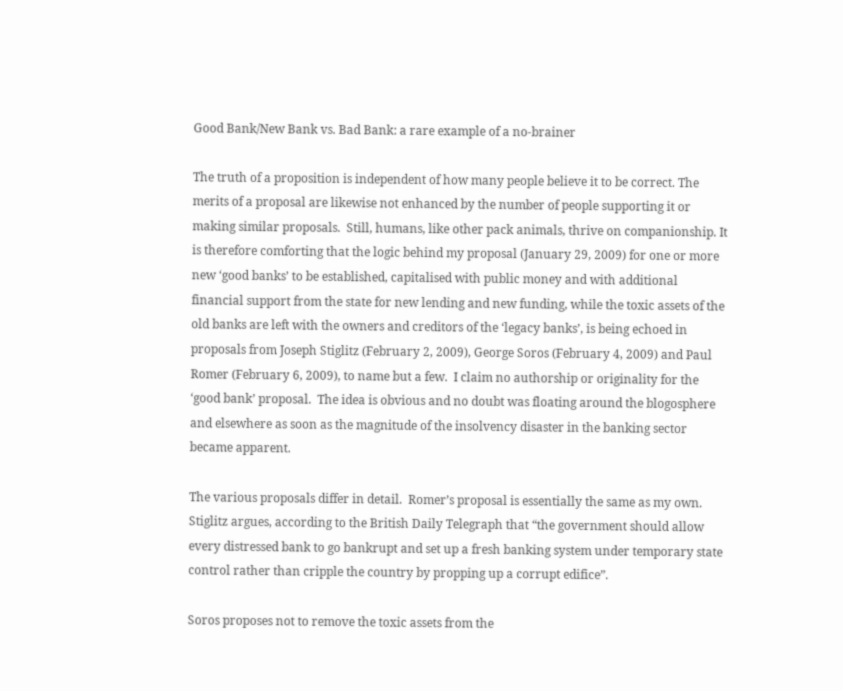Good Bank/New Bank vs. Bad Bank: a rare example of a no-brainer

The truth of a proposition is independent of how many people believe it to be correct. The merits of a proposal are likewise not enhanced by the number of people supporting it or making similar proposals.  Still, humans, like other pack animals, thrive on companionship. It is therefore comforting that the logic behind my proposal (January 29, 2009) for one or more new ‘good banks’ to be established, capitalised with public money and with additional financial support from the state for new lending and new funding, while the toxic assets of the old banks are left with the owners and creditors of the ‘legacy banks’, is being echoed in proposals from Joseph Stiglitz (February 2, 2009), George Soros (February 4, 2009) and Paul Romer (February 6, 2009), to name but a few.  I claim no authorship or originality for the ‘good bank’ proposal.  The idea is obvious and no doubt was floating around the blogosphere and elsewhere as soon as the magnitude of the insolvency disaster in the banking sector became apparent.

The various proposals differ in detail.  Romer’s proposal is essentially the same as my own.  Stiglitz argues, according to the British Daily Telegraph that “the government should allow every distressed bank to go bankrupt and set up a fresh banking system under temporary state control rather than cripple the country by propping up a corrupt edifice”.

Soros proposes not to remove the toxic assets from the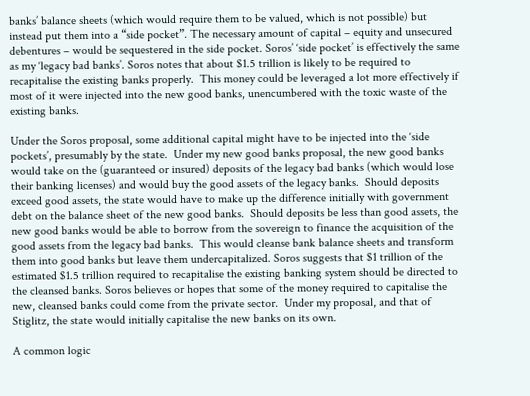banks’ balance sheets (which would require them to be valued, which is not possible) but instead put them into a “side pocket”. The necessary amount of capital – equity and unsecured debentures – would be sequestered in the side pocket. Soros’ ‘side pocket’ is effectively the same as my ‘legacy bad banks’. Soros notes that about $1.5 trillion is likely to be required to recapitalise the existing banks properly.  This money could be leveraged a lot more effectively if most of it were injected into the new good banks, unencumbered with the toxic waste of the existing banks.

Under the Soros proposal, some additional capital might have to be injected into the ‘side pockets’, presumably by the state.  Under my new good banks proposal, the new good banks would take on the (guaranteed or insured) deposits of the legacy bad banks (which would lose their banking licenses) and would buy the good assets of the legacy banks.  Should deposits exceed good assets, the state would have to make up the difference initially with government debt on the balance sheet of the new good banks.  Should deposits be less than good assets, the new good banks would be able to borrow from the sovereign to finance the acquisition of the good assets from the legacy bad banks.  This would cleanse bank balance sheets and transform them into good banks but leave them undercapitalized. Soros suggests that $1 trillion of the estimated $1.5 trillion required to recapitalise the existing banking system should be directed to the cleansed banks. Soros believes or hopes that some of the money required to capitalise the new, cleansed banks could come from the private sector.  Under my proposal, and that of Stiglitz, the state would initially capitalise the new banks on its own.

A common logic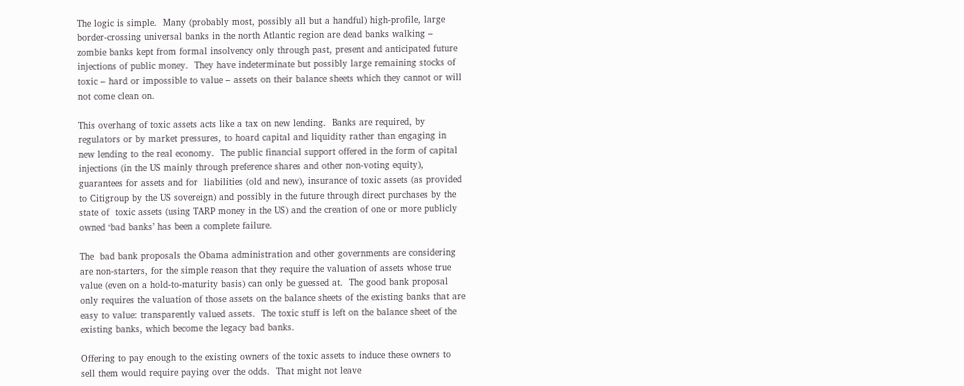The logic is simple.  Many (probably most, possibly all but a handful) high-profile, large border-crossing universal banks in the north Atlantic region are dead banks walking – zombie banks kept from formal insolvency only through past, present and anticipated future injections of public money.  They have indeterminate but possibly large remaining stocks of toxic – hard or impossible to value – assets on their balance sheets which they cannot or will not come clean on.

This overhang of toxic assets acts like a tax on new lending.  Banks are required, by regulators or by market pressures, to hoard capital and liquidity rather than engaging in new lending to the real economy.  The public financial support offered in the form of capital injections (in the US mainly through preference shares and other non-voting equity), guarantees for assets and for  liabilities (old and new), insurance of toxic assets (as provided to Citigroup by the US sovereign) and possibly in the future through direct purchases by the state of  toxic assets (using TARP money in the US) and the creation of one or more publicly owned ‘bad banks’ has been a complete failure.

The  bad bank proposals the Obama administration and other governments are considering are non-starters, for the simple reason that they require the valuation of assets whose true value (even on a hold-to-maturity basis) can only be guessed at.  The good bank proposal only requires the valuation of those assets on the balance sheets of the existing banks that are easy to value: transparently valued assets.  The toxic stuff is left on the balance sheet of the existing banks, which become the legacy bad banks.

Offering to pay enough to the existing owners of the toxic assets to induce these owners to sell them would require paying over the odds.  That might not leave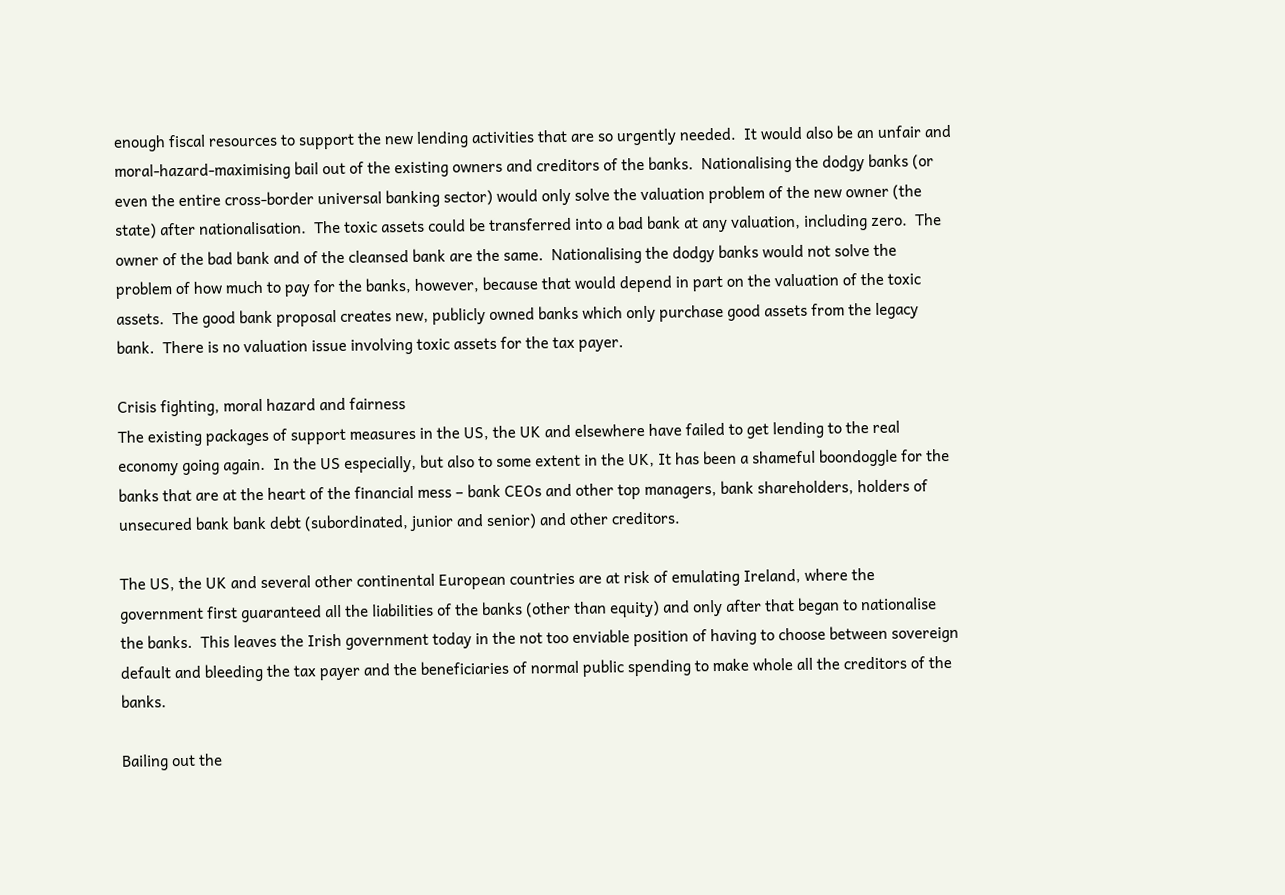enough fiscal resources to support the new lending activities that are so urgently needed.  It would also be an unfair and moral-hazard-maximising bail out of the existing owners and creditors of the banks.  Nationalising the dodgy banks (or even the entire cross-border universal banking sector) would only solve the valuation problem of the new owner (the state) after nationalisation.  The toxic assets could be transferred into a bad bank at any valuation, including zero.  The owner of the bad bank and of the cleansed bank are the same.  Nationalising the dodgy banks would not solve the problem of how much to pay for the banks, however, because that would depend in part on the valuation of the toxic assets.  The good bank proposal creates new, publicly owned banks which only purchase good assets from the legacy bank.  There is no valuation issue involving toxic assets for the tax payer.

Crisis fighting, moral hazard and fairness
The existing packages of support measures in the US, the UK and elsewhere have failed to get lending to the real economy going again.  In the US especially, but also to some extent in the UK, It has been a shameful boondoggle for the banks that are at the heart of the financial mess – bank CEOs and other top managers, bank shareholders, holders of unsecured bank bank debt (subordinated, junior and senior) and other creditors.

The US, the UK and several other continental European countries are at risk of emulating Ireland, where the government first guaranteed all the liabilities of the banks (other than equity) and only after that began to nationalise the banks.  This leaves the Irish government today in the not too enviable position of having to choose between sovereign default and bleeding the tax payer and the beneficiaries of normal public spending to make whole all the creditors of the banks.

Bailing out the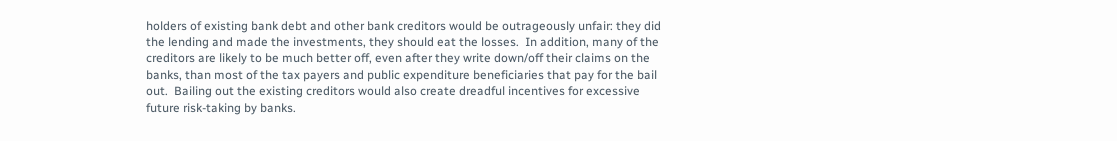holders of existing bank debt and other bank creditors would be outrageously unfair: they did the lending and made the investments, they should eat the losses.  In addition, many of the creditors are likely to be much better off, even after they write down/off their claims on the banks, than most of the tax payers and public expenditure beneficiaries that pay for the bail out.  Bailing out the existing creditors would also create dreadful incentives for excessive future risk-taking by banks.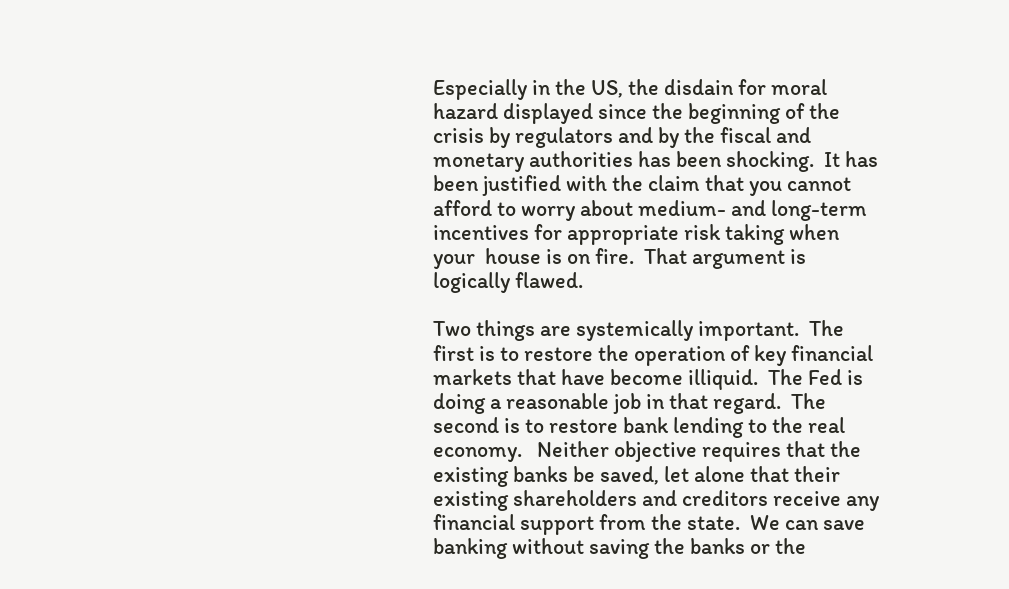Especially in the US, the disdain for moral hazard displayed since the beginning of the crisis by regulators and by the fiscal and monetary authorities has been shocking.  It has been justified with the claim that you cannot afford to worry about medium- and long-term incentives for appropriate risk taking when your  house is on fire.  That argument is logically flawed.

Two things are systemically important.  The first is to restore the operation of key financial markets that have become illiquid.  The Fed is doing a reasonable job in that regard.  The second is to restore bank lending to the real economy.   Neither objective requires that the existing banks be saved, let alone that their existing shareholders and creditors receive any financial support from the state.  We can save banking without saving the banks or the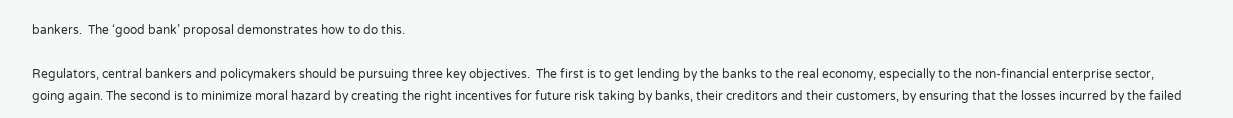bankers.  The ‘good bank’ proposal demonstrates how to do this.

Regulators, central bankers and policymakers should be pursuing three key objectives.  The first is to get lending by the banks to the real economy, especially to the non-financial enterprise sector, going again. The second is to minimize moral hazard by creating the right incentives for future risk taking by banks, their creditors and their customers, by ensuring that the losses incurred by the failed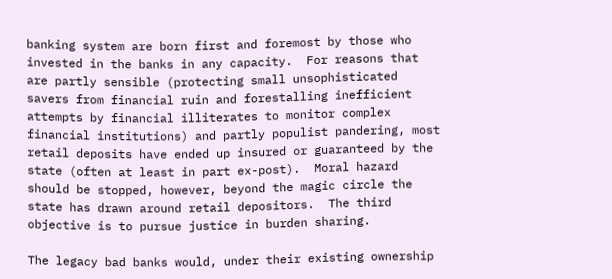banking system are born first and foremost by those who invested in the banks in any capacity.  For reasons that are partly sensible (protecting small unsophisticated savers from financial ruin and forestalling inefficient attempts by financial illiterates to monitor complex financial institutions) and partly populist pandering, most retail deposits have ended up insured or guaranteed by the state (often at least in part ex-post).  Moral hazard should be stopped, however, beyond the magic circle the state has drawn around retail depositors.  The third objective is to pursue justice in burden sharing.

The legacy bad banks would, under their existing ownership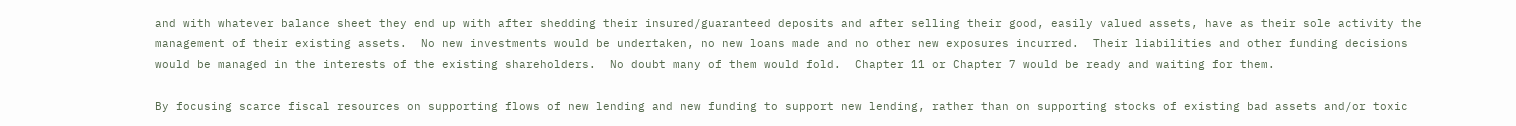and with whatever balance sheet they end up with after shedding their insured/guaranteed deposits and after selling their good, easily valued assets, have as their sole activity the management of their existing assets.  No new investments would be undertaken, no new loans made and no other new exposures incurred.  Their liabilities and other funding decisions would be managed in the interests of the existing shareholders.  No doubt many of them would fold.  Chapter 11 or Chapter 7 would be ready and waiting for them.

By focusing scarce fiscal resources on supporting flows of new lending and new funding to support new lending, rather than on supporting stocks of existing bad assets and/or toxic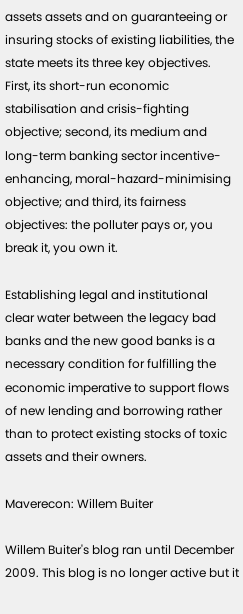assets assets and on guaranteeing or insuring stocks of existing liabilities, the state meets its three key objectives.  First, its short-run economic stabilisation and crisis-fighting objective; second, its medium and long-term banking sector incentive-enhancing, moral-hazard-minimising objective; and third, its fairness objectives: the polluter pays or, you break it, you own it.

Establishing legal and institutional clear water between the legacy bad banks and the new good banks is a necessary condition for fulfilling the economic imperative to support flows of new lending and borrowing rather than to protect existing stocks of toxic assets and their owners.

Maverecon: Willem Buiter

Willem Buiter's blog ran until December 2009. This blog is no longer active but it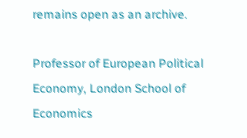remains open as an archive.

Professor of European Political Economy, London School of Economics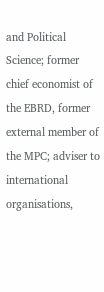and Political Science; former chief economist of the EBRD, former external member of the MPC; adviser to international organisations,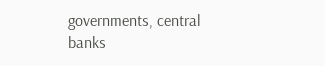governments, central banks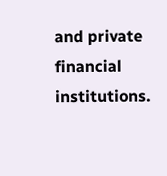and private financial institutions.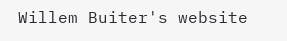Willem Buiter's website